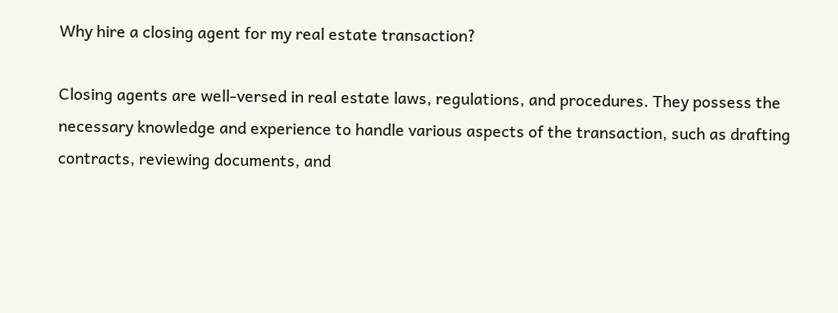Why hire a closing agent for my real estate transaction?

Closing agents are well-versed in real estate laws, regulations, and procedures. They possess the necessary knowledge and experience to handle various aspects of the transaction, such as drafting contracts, reviewing documents, and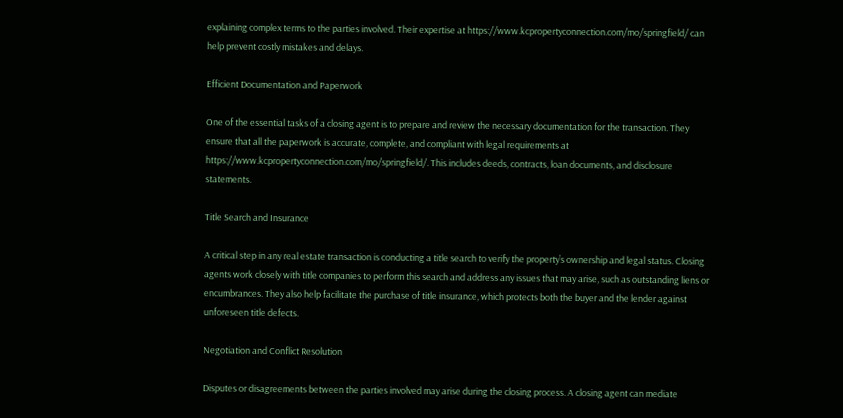explaining complex terms to the parties involved. Their expertise at https://www.kcpropertyconnection.com/mo/springfield/ can help prevent costly mistakes and delays.

Efficient Documentation and Paperwork

One of the essential tasks of a closing agent is to prepare and review the necessary documentation for the transaction. They ensure that all the paperwork is accurate, complete, and compliant with legal requirements at https://www.kcpropertyconnection.com/mo/springfield/. This includes deeds, contracts, loan documents, and disclosure statements.

Title Search and Insurance

A critical step in any real estate transaction is conducting a title search to verify the property’s ownership and legal status. Closing agents work closely with title companies to perform this search and address any issues that may arise, such as outstanding liens or encumbrances. They also help facilitate the purchase of title insurance, which protects both the buyer and the lender against unforeseen title defects.

Negotiation and Conflict Resolution

Disputes or disagreements between the parties involved may arise during the closing process. A closing agent can mediate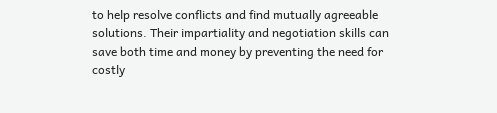to help resolve conflicts and find mutually agreeable solutions. Their impartiality and negotiation skills can save both time and money by preventing the need for costly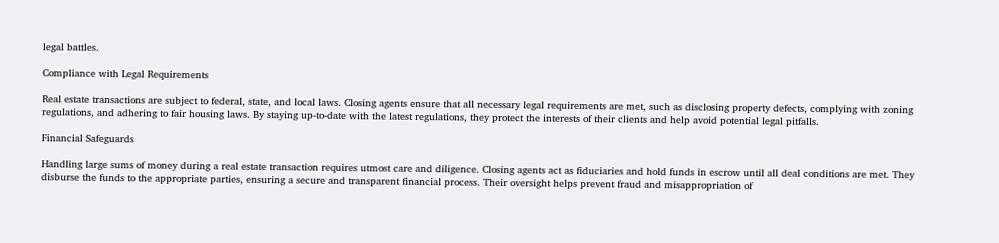legal battles.

Compliance with Legal Requirements

Real estate transactions are subject to federal, state, and local laws. Closing agents ensure that all necessary legal requirements are met, such as disclosing property defects, complying with zoning regulations, and adhering to fair housing laws. By staying up-to-date with the latest regulations, they protect the interests of their clients and help avoid potential legal pitfalls.

Financial Safeguards

Handling large sums of money during a real estate transaction requires utmost care and diligence. Closing agents act as fiduciaries and hold funds in escrow until all deal conditions are met. They disburse the funds to the appropriate parties, ensuring a secure and transparent financial process. Their oversight helps prevent fraud and misappropriation of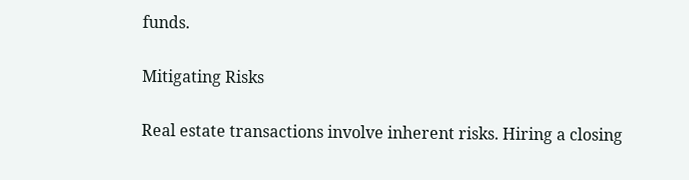funds.

Mitigating Risks

Real estate transactions involve inherent risks. Hiring a closing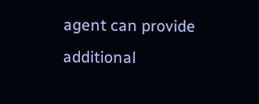agent can provide additional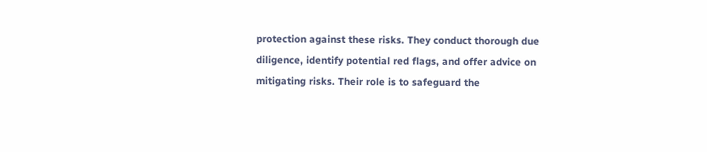protection against these risks. They conduct thorough due diligence, identify potential red flags, and offer advice on mitigating risks. Their role is to safeguard the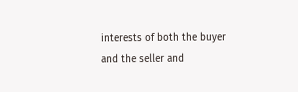interests of both the buyer and the seller and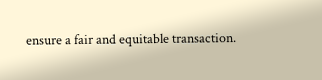ensure a fair and equitable transaction.